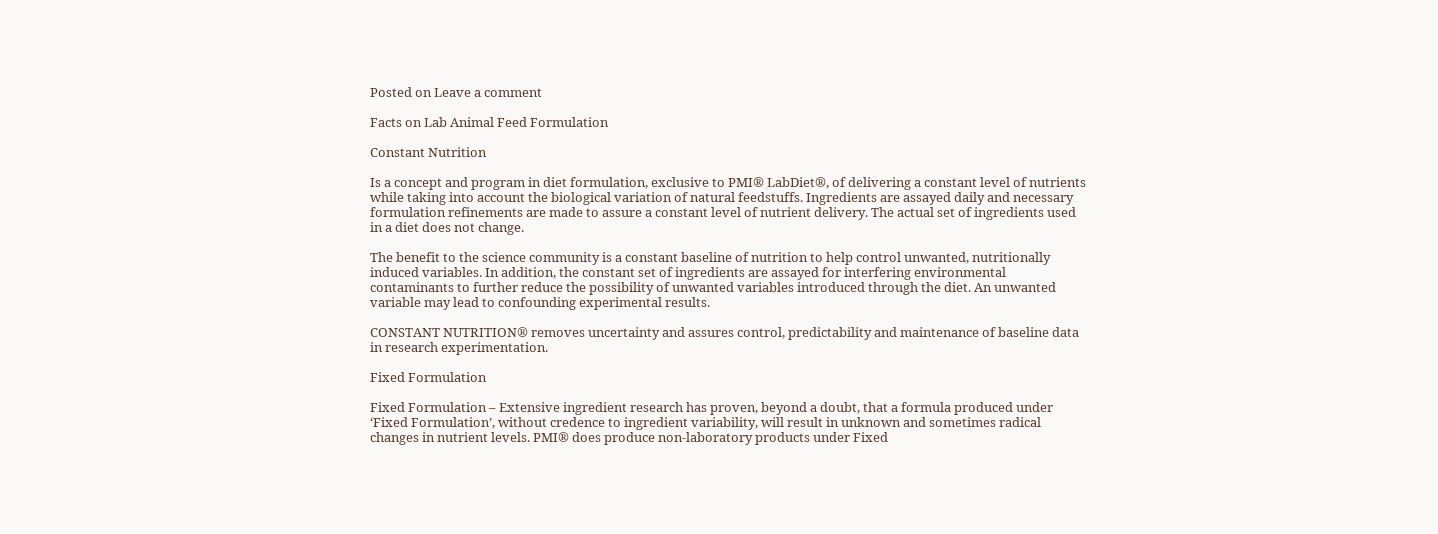Posted on Leave a comment

Facts on Lab Animal Feed Formulation

Constant Nutrition

Is a concept and program in diet formulation, exclusive to PMI® LabDiet®, of delivering a constant level of nutrients while taking into account the biological variation of natural feedstuffs. Ingredients are assayed daily and necessary formulation refinements are made to assure a constant level of nutrient delivery. The actual set of ingredients used in a diet does not change.

The benefit to the science community is a constant baseline of nutrition to help control unwanted, nutritionally induced variables. In addition, the constant set of ingredients are assayed for interfering environmental contaminants to further reduce the possibility of unwanted variables introduced through the diet. An unwanted variable may lead to confounding experimental results.

CONSTANT NUTRITION® removes uncertainty and assures control, predictability and maintenance of baseline data in research experimentation.

Fixed Formulation

Fixed Formulation – Extensive ingredient research has proven, beyond a doubt, that a formula produced under ‘Fixed Formulation’, without credence to ingredient variability, will result in unknown and sometimes radical changes in nutrient levels. PMI® does produce non-laboratory products under Fixed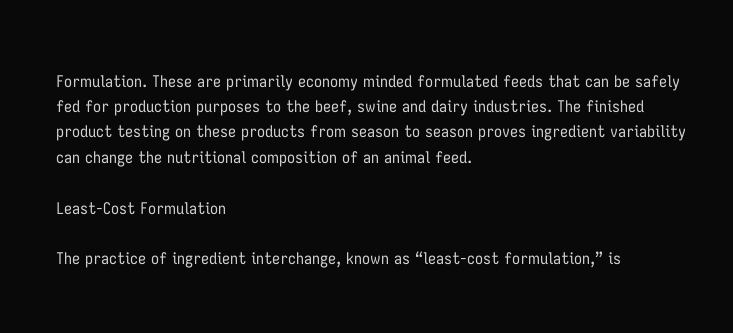Formulation. These are primarily economy minded formulated feeds that can be safely fed for production purposes to the beef, swine and dairy industries. The finished product testing on these products from season to season proves ingredient variability can change the nutritional composition of an animal feed.

Least-Cost Formulation

The practice of ingredient interchange, known as “least-cost formulation,” is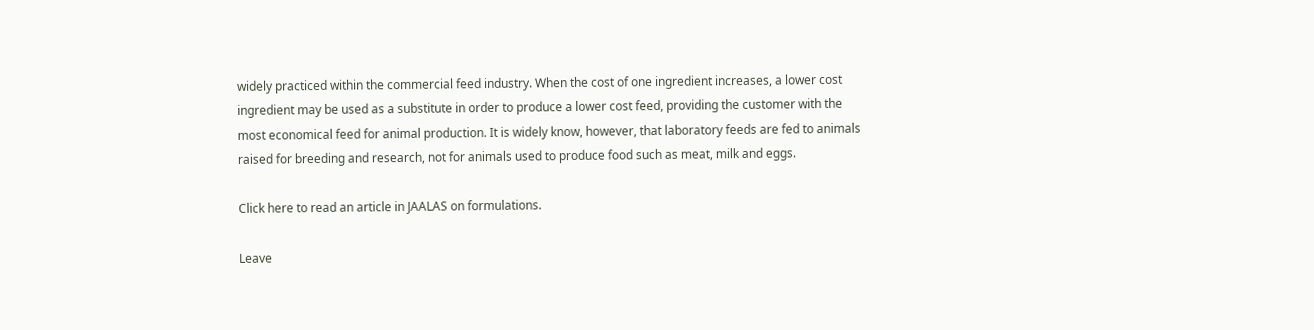widely practiced within the commercial feed industry. When the cost of one ingredient increases, a lower cost ingredient may be used as a substitute in order to produce a lower cost feed, providing the customer with the most economical feed for animal production. It is widely know, however, that laboratory feeds are fed to animals raised for breeding and research, not for animals used to produce food such as meat, milk and eggs.

Click here to read an article in JAALAS on formulations.

Leave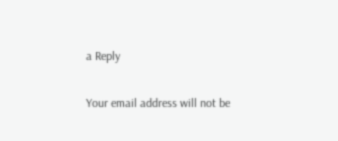a Reply

Your email address will not be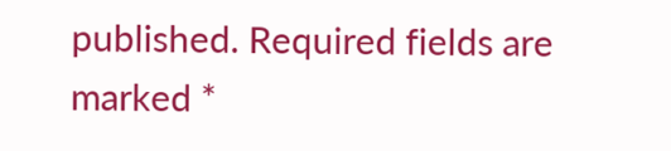published. Required fields are marked *